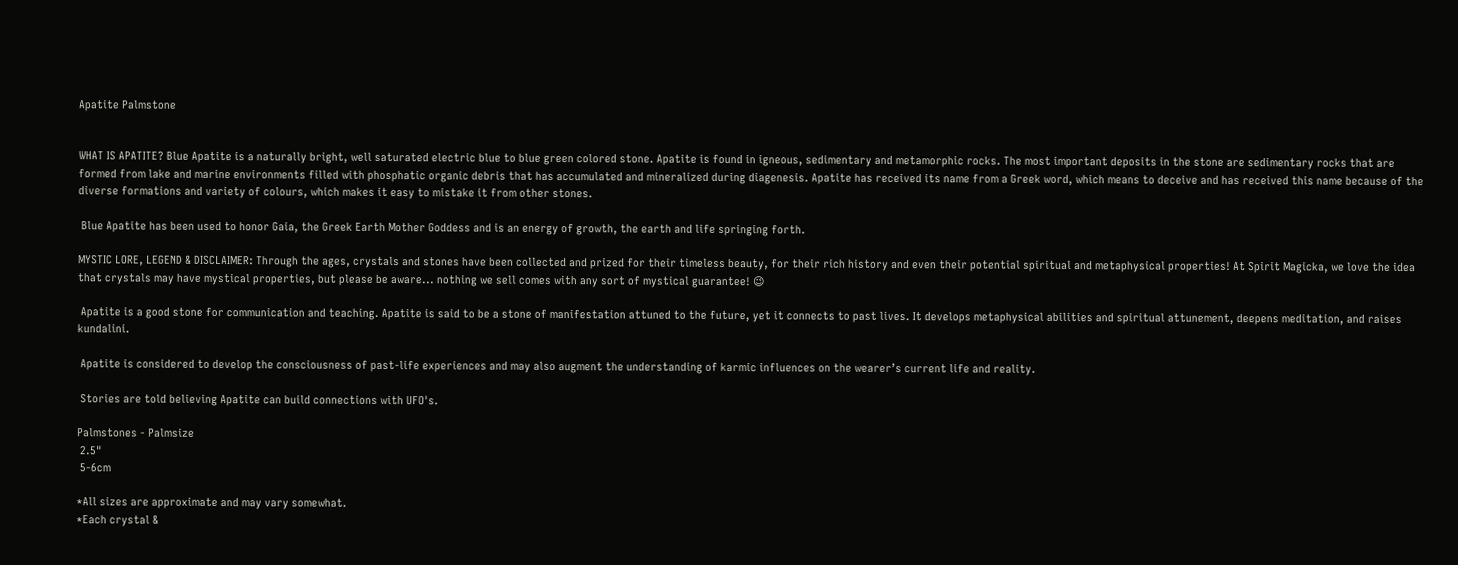Apatite Palmstone


WHAT IS APATITE? Blue Apatite is a naturally bright, well saturated electric blue to blue green colored stone. Apatite is found in igneous, sedimentary and metamorphic rocks. The most important deposits in the stone are sedimentary rocks that are formed from lake and marine environments filled with phosphatic organic debris that has accumulated and mineralized during diagenesis. Apatite has received its name from a Greek word, which means to deceive and has received this name because of the diverse formations and variety of colours, which makes it easy to mistake it from other stones.

 Blue Apatite has been used to honor Gaia, the Greek Earth Mother Goddess and is an energy of growth, the earth and life springing forth.

MYSTIC LORE, LEGEND & DISCLAIMER: Through the ages, crystals and stones have been collected and prized for their timeless beauty, for their rich history and even their potential spiritual and metaphysical properties! At Spirit Magicka, we love the idea that crystals may have mystical properties, but please be aware... nothing we sell comes with any sort of mystical guarantee! 😉

 Apatite is a good stone for communication and teaching. Apatite is said to be a stone of manifestation attuned to the future, yet it connects to past lives. It develops metaphysical abilities and spiritual attunement, deepens meditation, and raises kundalini.

 Apatite is considered to develop the consciousness of past-life experiences and may also augment the understanding of karmic influences on the wearer’s current life and reality.

 Stories are told believing Apatite can build connections with UFO's.

Palmstones - Palmsize
 2.5"
 5-6cm

*All sizes are approximate and may vary somewhat.
*Each crystal &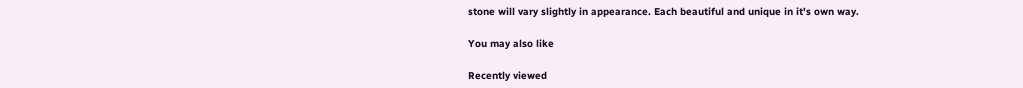stone will vary slightly in appearance. Each beautiful and unique in it's own way.

You may also like

Recently viewed